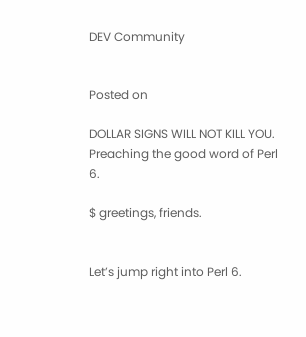DEV Community


Posted on

DOLLAR SIGNS WILL NOT KILL YOU. Preaching the good word of Perl 6.

$ greetings, friends.


Let’s jump right into Perl 6.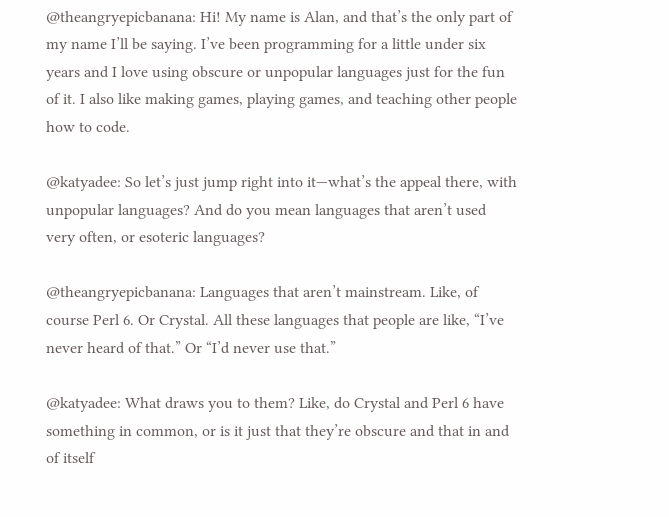@theangryepicbanana: Hi! My name is Alan, and that’s the only part of my name I’ll be saying. I’ve been programming for a little under six years and I love using obscure or unpopular languages just for the fun of it. I also like making games, playing games, and teaching other people how to code.

@katyadee: So let’s just jump right into it—what’s the appeal there, with unpopular languages? And do you mean languages that aren’t used very often, or esoteric languages?

@theangryepicbanana: Languages that aren’t mainstream. Like, of course Perl 6. Or Crystal. All these languages that people are like, “I’ve never heard of that.” Or “I’d never use that.”

@katyadee: What draws you to them? Like, do Crystal and Perl 6 have something in common, or is it just that they’re obscure and that in and of itself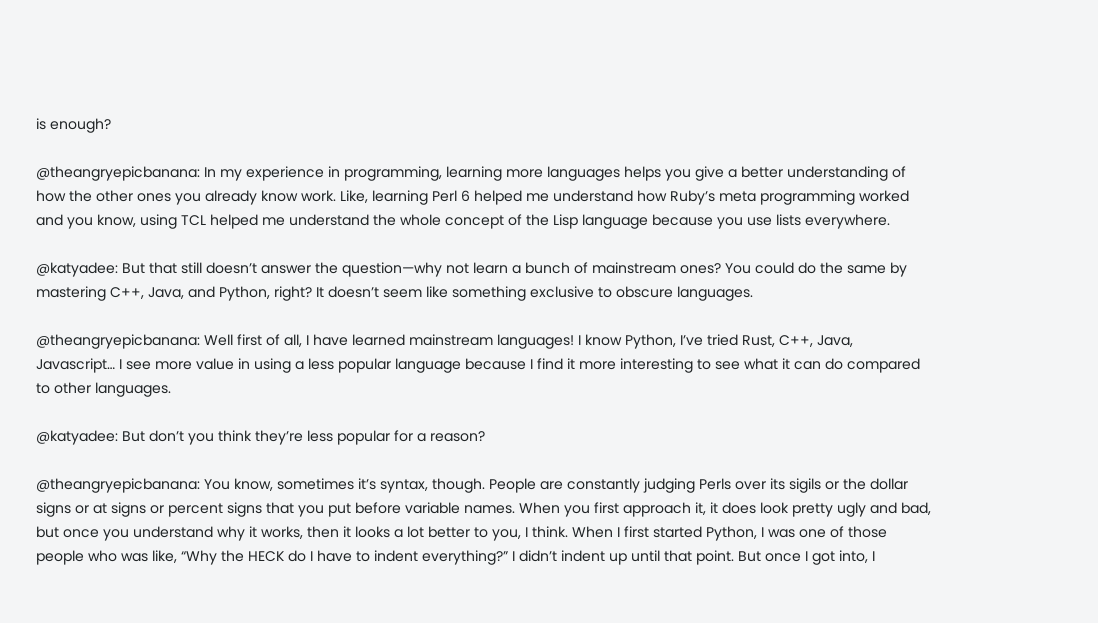is enough?

@theangryepicbanana: In my experience in programming, learning more languages helps you give a better understanding of how the other ones you already know work. Like, learning Perl 6 helped me understand how Ruby’s meta programming worked and you know, using TCL helped me understand the whole concept of the Lisp language because you use lists everywhere.

@katyadee: But that still doesn’t answer the question—why not learn a bunch of mainstream ones? You could do the same by mastering C++, Java, and Python, right? It doesn’t seem like something exclusive to obscure languages.

@theangryepicbanana: Well first of all, I have learned mainstream languages! I know Python, I’ve tried Rust, C++, Java, Javascript… I see more value in using a less popular language because I find it more interesting to see what it can do compared to other languages.

@katyadee: But don’t you think they’re less popular for a reason?

@theangryepicbanana: You know, sometimes it’s syntax, though. People are constantly judging Perls over its sigils or the dollar signs or at signs or percent signs that you put before variable names. When you first approach it, it does look pretty ugly and bad, but once you understand why it works, then it looks a lot better to you, I think. When I first started Python, I was one of those people who was like, “Why the HECK do I have to indent everything?” I didn’t indent up until that point. But once I got into, I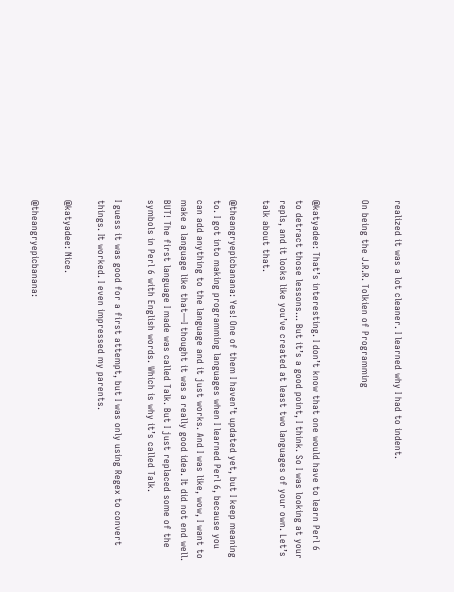realized it was a lot cleaner. I learned why I had to indent.

On being the J.R.R. Tolkien of Programming


@katyadee: That’s interesting. I don’t know that one would have to learn Perl 6 to detract those lessons… But it’s a good point, I think. So I was looking at your repls, and it looks like you’ve created at least two languages of your own. Let’s talk about that.

@theangryepicbanana: Yes! One of them I haven’t updated yet, but I keep meaning to. I got into making programming languages when I learned Perl 6, because you can add anything to the language and it just works. And I was like, wow, I want to make a language like that—I thought it was a really good idea. It did not end well. BUT! The first language I made was called Talk. But I just replaced some of the symbols in Perl 6 with English words. Which is why it’s called Talk.

I guess it was good for a first attempt, but I was only using Regex to convert things. It worked. I even impressed my parents.

@katyadee: Nice.

@theangryepicbanana: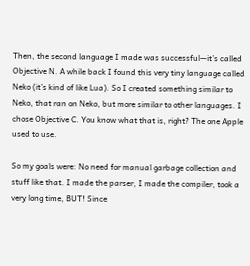Then, the second language I made was successful—it’s called Objective N. A while back I found this very tiny language called Neko (it’s kind of like Lua). So I created something similar to Neko, that ran on Neko, but more similar to other languages. I chose Objective C. You know what that is, right? The one Apple used to use.

So my goals were: No need for manual garbage collection and stuff like that. I made the parser, I made the compiler, took a very long time, BUT! Since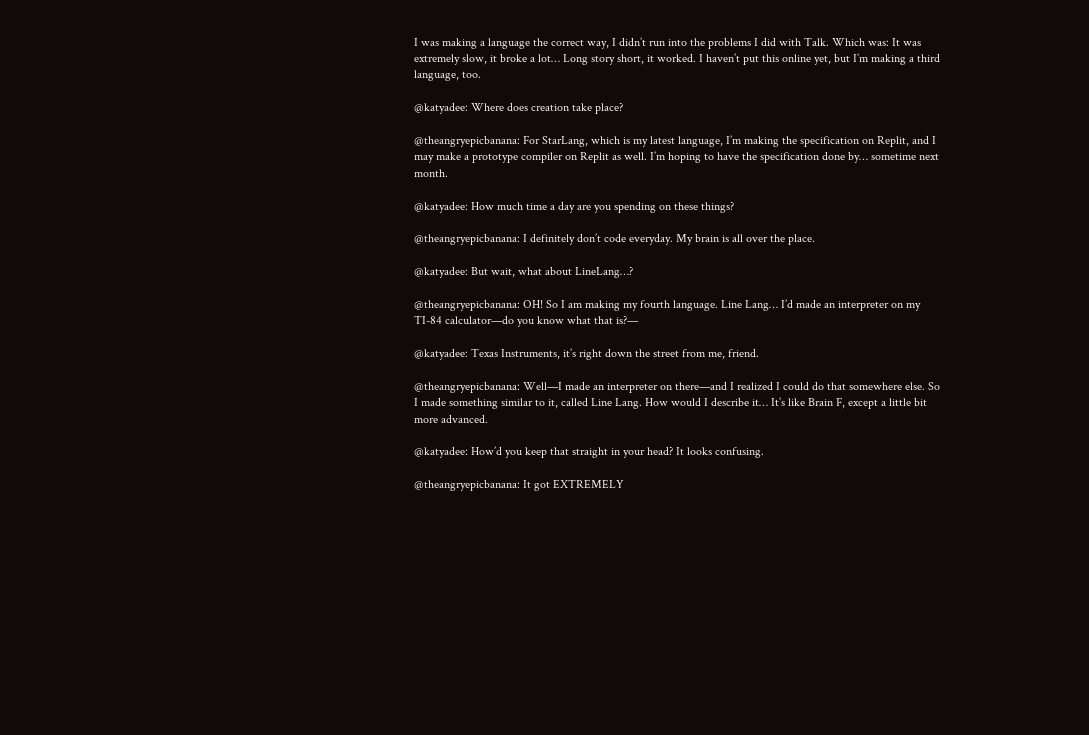I was making a language the correct way, I didn’t run into the problems I did with Talk. Which was: It was extremely slow, it broke a lot… Long story short, it worked. I haven’t put this online yet, but I’m making a third language, too.

@katyadee: Where does creation take place?

@theangryepicbanana: For StarLang, which is my latest language, I’m making the specification on Replit, and I may make a prototype compiler on Replit as well. I’m hoping to have the specification done by… sometime next month.

@katyadee: How much time a day are you spending on these things?

@theangryepicbanana: I definitely don’t code everyday. My brain is all over the place.

@katyadee: But wait, what about LineLang…?

@theangryepicbanana: OH! So I am making my fourth language. Line Lang… I’d made an interpreter on my TI-84 calculator—do you know what that is?—

@katyadee: Texas Instruments, it’s right down the street from me, friend.

@theangryepicbanana: Well—I made an interpreter on there—and I realized I could do that somewhere else. So I made something similar to it, called Line Lang. How would I describe it… It’s like Brain F, except a little bit more advanced.

@katyadee: How’d you keep that straight in your head? It looks confusing.

@theangryepicbanana: It got EXTREMELY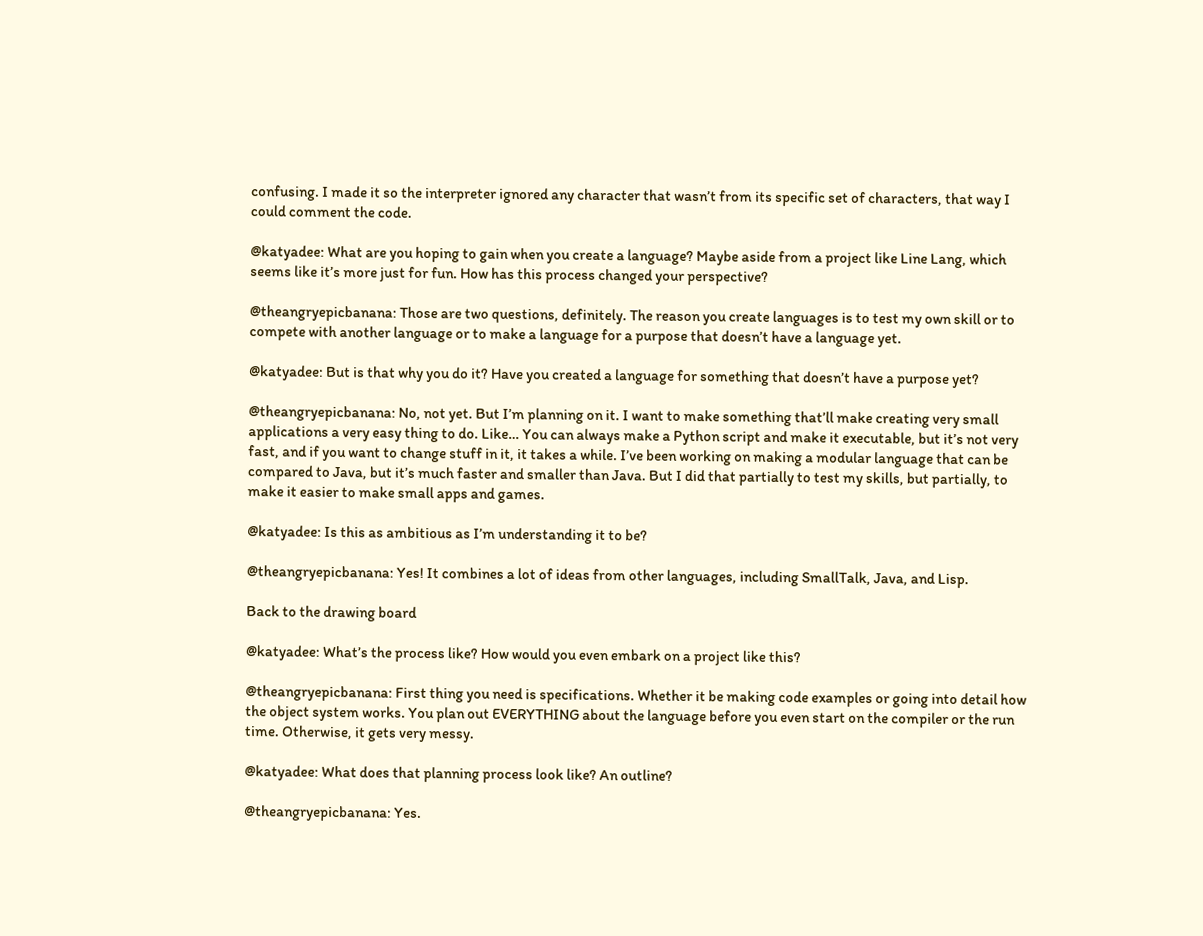confusing. I made it so the interpreter ignored any character that wasn’t from its specific set of characters, that way I could comment the code.

@katyadee: What are you hoping to gain when you create a language? Maybe aside from a project like Line Lang, which seems like it’s more just for fun. How has this process changed your perspective?

@theangryepicbanana: Those are two questions, definitely. The reason you create languages is to test my own skill or to compete with another language or to make a language for a purpose that doesn’t have a language yet.

@katyadee: But is that why you do it? Have you created a language for something that doesn’t have a purpose yet?

@theangryepicbanana: No, not yet. But I’m planning on it. I want to make something that’ll make creating very small applications a very easy thing to do. Like… You can always make a Python script and make it executable, but it’s not very fast, and if you want to change stuff in it, it takes a while. I’ve been working on making a modular language that can be compared to Java, but it’s much faster and smaller than Java. But I did that partially to test my skills, but partially, to make it easier to make small apps and games.

@katyadee: Is this as ambitious as I’m understanding it to be?

@theangryepicbanana: Yes! It combines a lot of ideas from other languages, including SmallTalk, Java, and Lisp.

Back to the drawing board

@katyadee: What’s the process like? How would you even embark on a project like this?

@theangryepicbanana: First thing you need is specifications. Whether it be making code examples or going into detail how the object system works. You plan out EVERYTHING about the language before you even start on the compiler or the run time. Otherwise, it gets very messy.

@katyadee: What does that planning process look like? An outline?

@theangryepicbanana: Yes.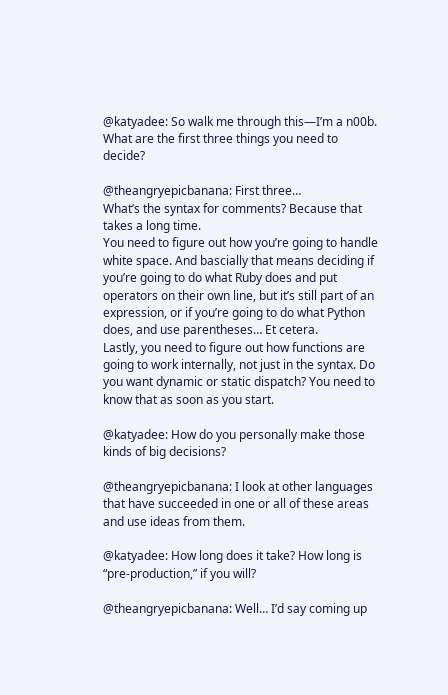@katyadee: So walk me through this—I’m a n00b. What are the first three things you need to decide?

@theangryepicbanana: First three…
What’s the syntax for comments? Because that takes a long time.
You need to figure out how you’re going to handle white space. And bascially that means deciding if you’re going to do what Ruby does and put operators on their own line, but it’s still part of an expression, or if you’re going to do what Python does, and use parentheses… Et cetera.
Lastly, you need to figure out how functions are going to work internally, not just in the syntax. Do you want dynamic or static dispatch? You need to know that as soon as you start.

@katyadee: How do you personally make those kinds of big decisions?

@theangryepicbanana: I look at other languages that have succeeded in one or all of these areas and use ideas from them.

@katyadee: How long does it take? How long is “pre-production,” if you will?

@theangryepicbanana: Well… I’d say coming up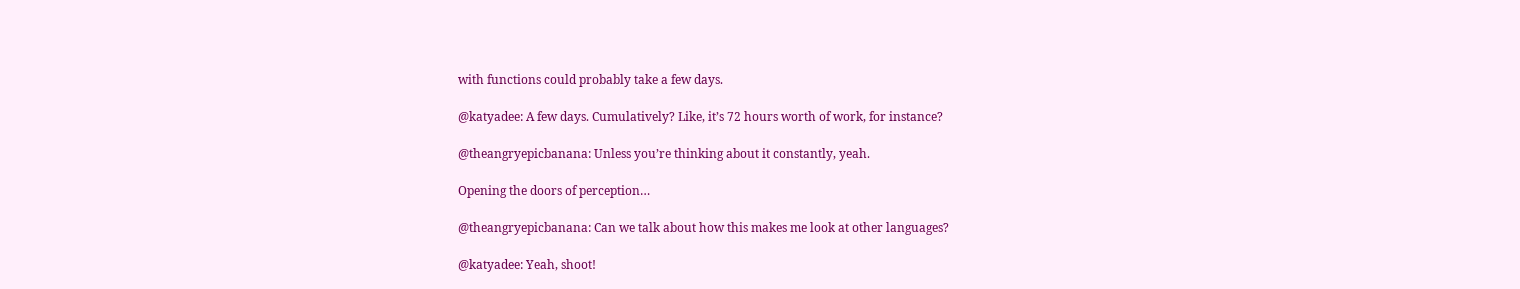with functions could probably take a few days.

@katyadee: A few days. Cumulatively? Like, it’s 72 hours worth of work, for instance?

@theangryepicbanana: Unless you’re thinking about it constantly, yeah.

Opening the doors of perception…

@theangryepicbanana: Can we talk about how this makes me look at other languages?

@katyadee: Yeah, shoot!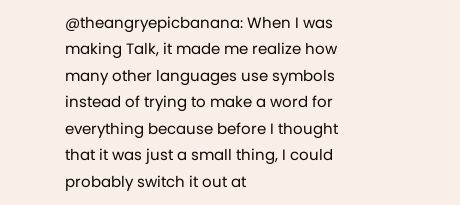@theangryepicbanana: When I was making Talk, it made me realize how many other languages use symbols instead of trying to make a word for everything because before I thought that it was just a small thing, I could probably switch it out at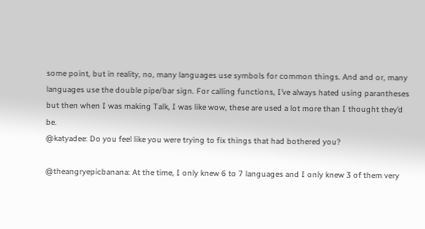some point, but in reality, no, many languages use symbols for common things. And and or, many languages use the double pipe/bar sign. For calling functions, I’ve always hated using parantheses but then when I was making Talk, I was like wow, these are used a lot more than I thought they’d be.
@katyadee: Do you feel like you were trying to fix things that had bothered you?

@theangryepicbanana: At the time, I only knew 6 to 7 languages and I only knew 3 of them very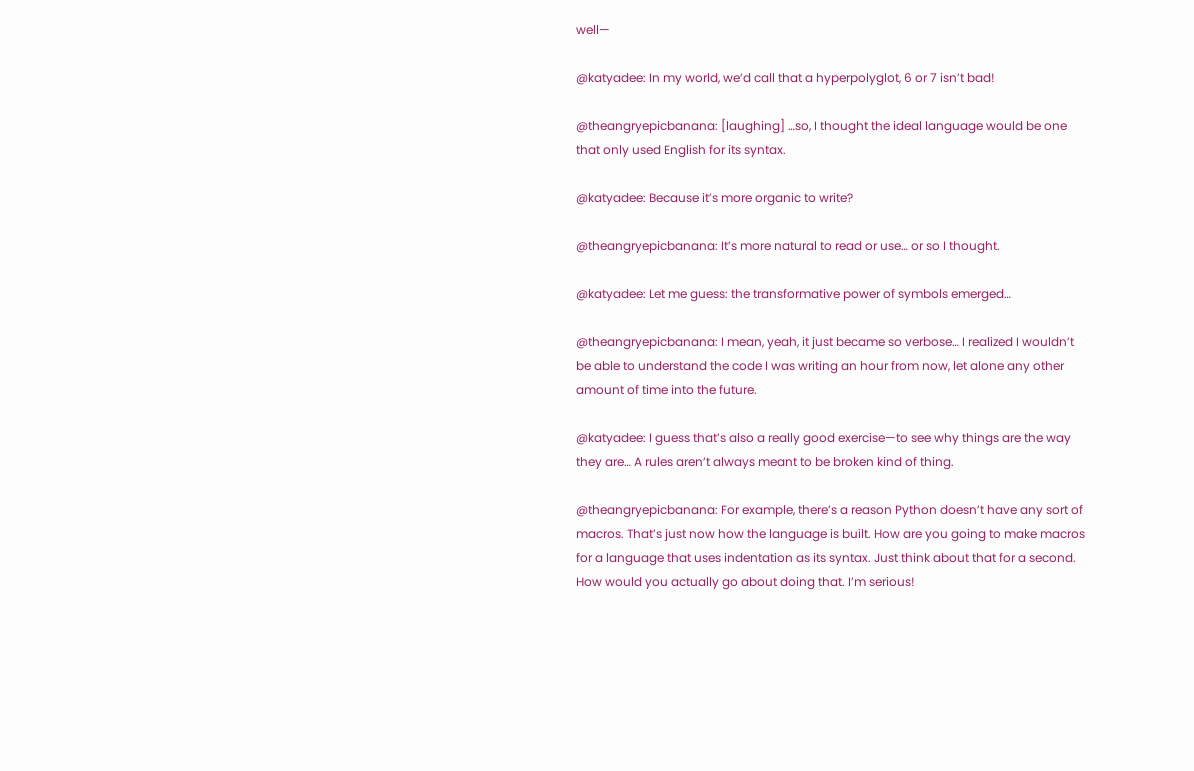well—

@katyadee: In my world, we’d call that a hyperpolyglot, 6 or 7 isn’t bad!

@theangryepicbanana: [laughing] …so, I thought the ideal language would be one that only used English for its syntax.

@katyadee: Because it’s more organic to write?

@theangryepicbanana: It’s more natural to read or use… or so I thought.

@katyadee: Let me guess: the transformative power of symbols emerged…

@theangryepicbanana: I mean, yeah, it just became so verbose… I realized I wouldn’t be able to understand the code I was writing an hour from now, let alone any other amount of time into the future.

@katyadee: I guess that’s also a really good exercise—to see why things are the way they are… A rules aren’t always meant to be broken kind of thing.

@theangryepicbanana: For example, there’s a reason Python doesn’t have any sort of macros. That’s just now how the language is built. How are you going to make macros for a language that uses indentation as its syntax. Just think about that for a second. How would you actually go about doing that. I’m serious!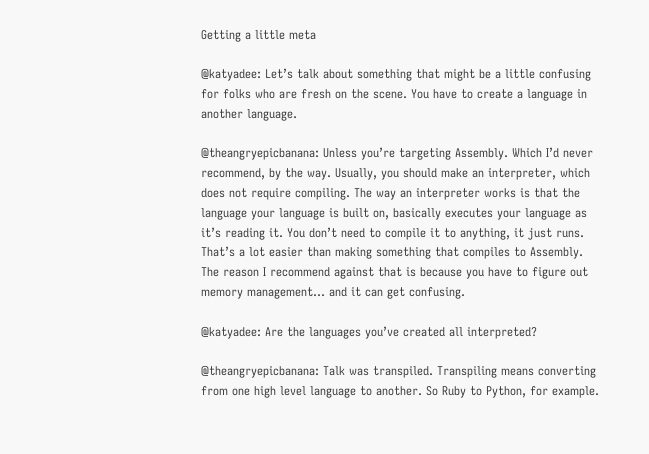Getting a little meta

@katyadee: Let’s talk about something that might be a little confusing for folks who are fresh on the scene. You have to create a language in another language.

@theangryepicbanana: Unless you’re targeting Assembly. Which I’d never recommend, by the way. Usually, you should make an interpreter, which does not require compiling. The way an interpreter works is that the language your language is built on, basically executes your language as it’s reading it. You don’t need to compile it to anything, it just runs. That’s a lot easier than making something that compiles to Assembly. The reason I recommend against that is because you have to figure out memory management… and it can get confusing.

@katyadee: Are the languages you’ve created all interpreted?

@theangryepicbanana: Talk was transpiled. Transpiling means converting from one high level language to another. So Ruby to Python, for example.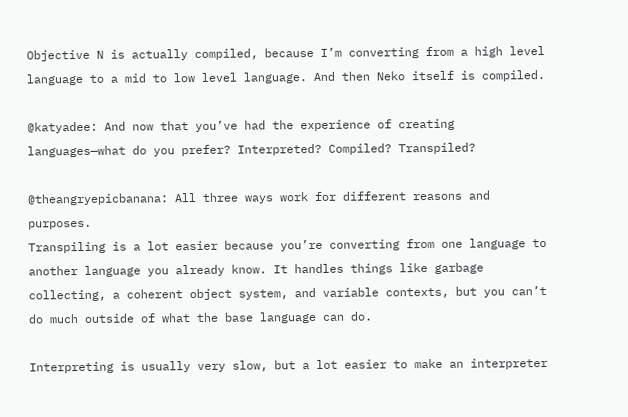Objective N is actually compiled, because I’m converting from a high level language to a mid to low level language. And then Neko itself is compiled.

@katyadee: And now that you’ve had the experience of creating languages—what do you prefer? Interpreted? Compiled? Transpiled?

@theangryepicbanana: All three ways work for different reasons and purposes.
Transpiling is a lot easier because you’re converting from one language to another language you already know. It handles things like garbage collecting, a coherent object system, and variable contexts, but you can’t do much outside of what the base language can do.

Interpreting is usually very slow, but a lot easier to make an interpreter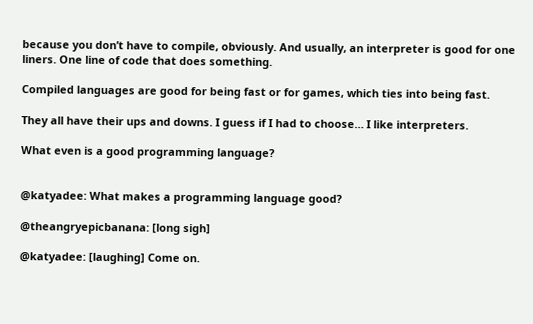because you don’t have to compile, obviously. And usually, an interpreter is good for one liners. One line of code that does something.

Compiled languages are good for being fast or for games, which ties into being fast.

They all have their ups and downs. I guess if I had to choose… I like interpreters.

What even is a good programming language?


@katyadee: What makes a programming language good?

@theangryepicbanana: [long sigh]

@katyadee: [laughing] Come on.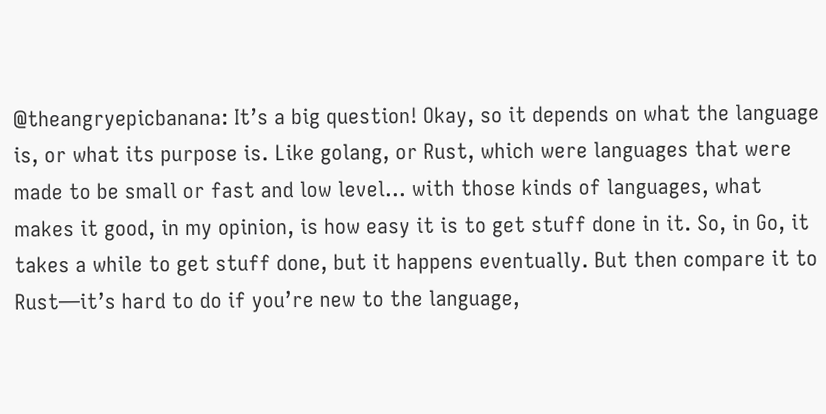@theangryepicbanana: It’s a big question! Okay, so it depends on what the language is, or what its purpose is. Like golang, or Rust, which were languages that were made to be small or fast and low level… with those kinds of languages, what makes it good, in my opinion, is how easy it is to get stuff done in it. So, in Go, it takes a while to get stuff done, but it happens eventually. But then compare it to Rust—it’s hard to do if you’re new to the language,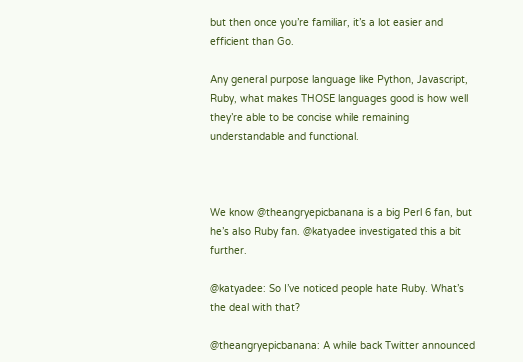but then once you’re familiar, it’s a lot easier and efficient than Go.

Any general purpose language like Python, Javascript, Ruby, what makes THOSE languages good is how well they’re able to be concise while remaining understandable and functional.



We know @theangryepicbanana is a big Perl 6 fan, but he’s also Ruby fan. @katyadee investigated this a bit further.

@katyadee: So I’ve noticed people hate Ruby. What’s the deal with that?

@theangryepicbanana: A while back Twitter announced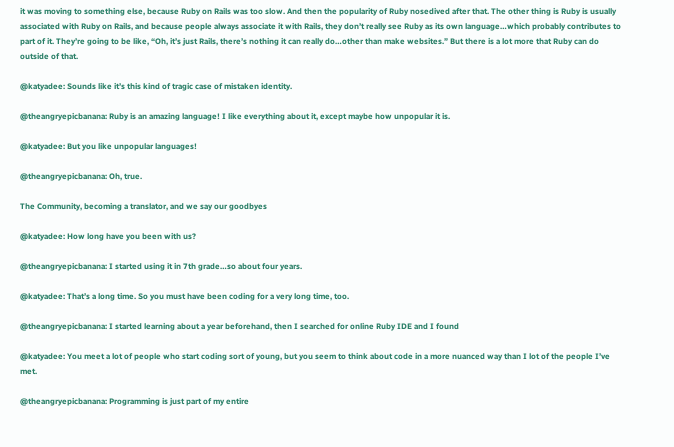it was moving to something else, because Ruby on Rails was too slow. And then the popularity of Ruby nosedived after that. The other thing is Ruby is usually associated with Ruby on Rails, and because people always associate it with Rails, they don’t really see Ruby as its own language…which probably contributes to part of it. They’re going to be like, “Oh, it’s just Rails, there’s nothing it can really do…other than make websites.” But there is a lot more that Ruby can do outside of that.

@katyadee: Sounds like it’s this kind of tragic case of mistaken identity.

@theangryepicbanana: Ruby is an amazing language! I like everything about it, except maybe how unpopular it is.

@katyadee: But you like unpopular languages!

@theangryepicbanana: Oh, true.

The Community, becoming a translator, and we say our goodbyes

@katyadee: How long have you been with us?

@theangryepicbanana: I started using it in 7th grade…so about four years.

@katyadee: That’s a long time. So you must have been coding for a very long time, too.

@theangryepicbanana: I started learning about a year beforehand, then I searched for online Ruby IDE and I found

@katyadee: You meet a lot of people who start coding sort of young, but you seem to think about code in a more nuanced way than I lot of the people I’ve met.

@theangryepicbanana: Programming is just part of my entire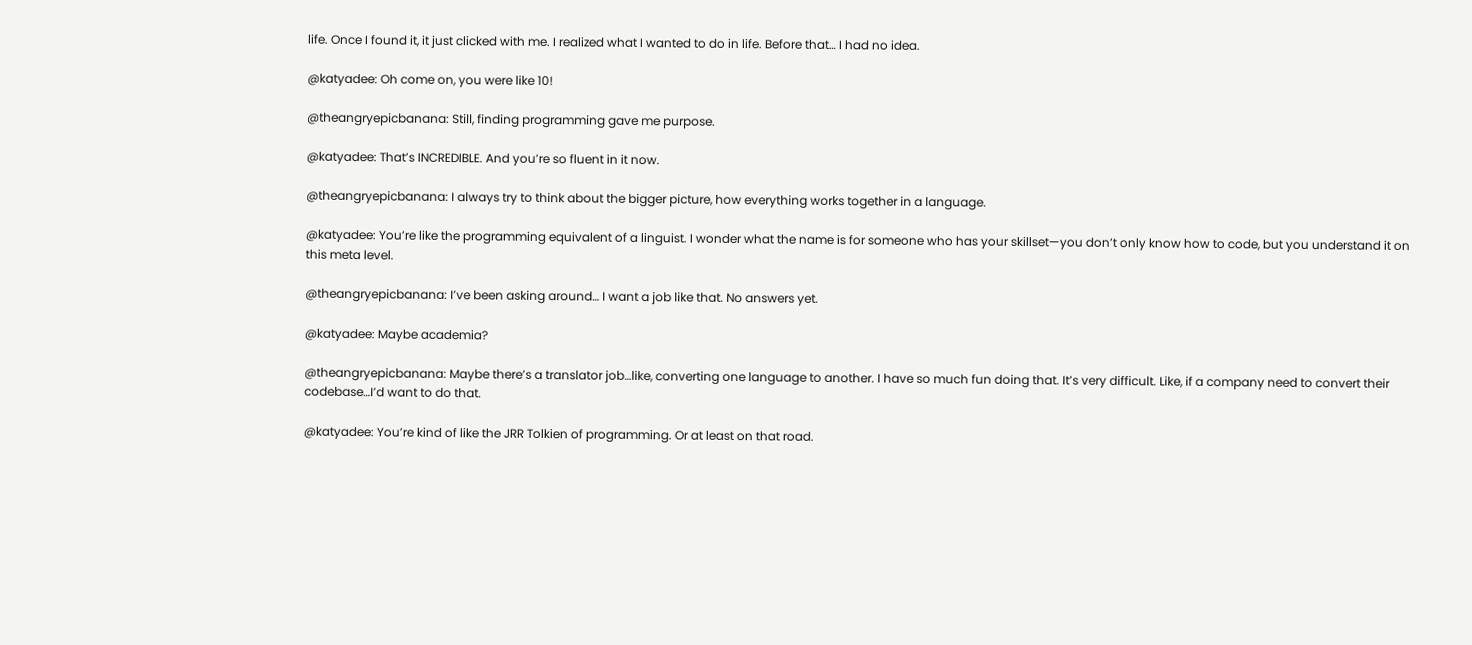life. Once I found it, it just clicked with me. I realized what I wanted to do in life. Before that… I had no idea.

@katyadee: Oh come on, you were like 10!

@theangryepicbanana: Still, finding programming gave me purpose.

@katyadee: That’s INCREDIBLE. And you’re so fluent in it now.

@theangryepicbanana: I always try to think about the bigger picture, how everything works together in a language.

@katyadee: You’re like the programming equivalent of a linguist. I wonder what the name is for someone who has your skillset—you don’t only know how to code, but you understand it on this meta level.

@theangryepicbanana: I’ve been asking around… I want a job like that. No answers yet.

@katyadee: Maybe academia?

@theangryepicbanana: Maybe there’s a translator job…like, converting one language to another. I have so much fun doing that. It’s very difficult. Like, if a company need to convert their codebase…I’d want to do that.

@katyadee: You’re kind of like the JRR Tolkien of programming. Or at least on that road.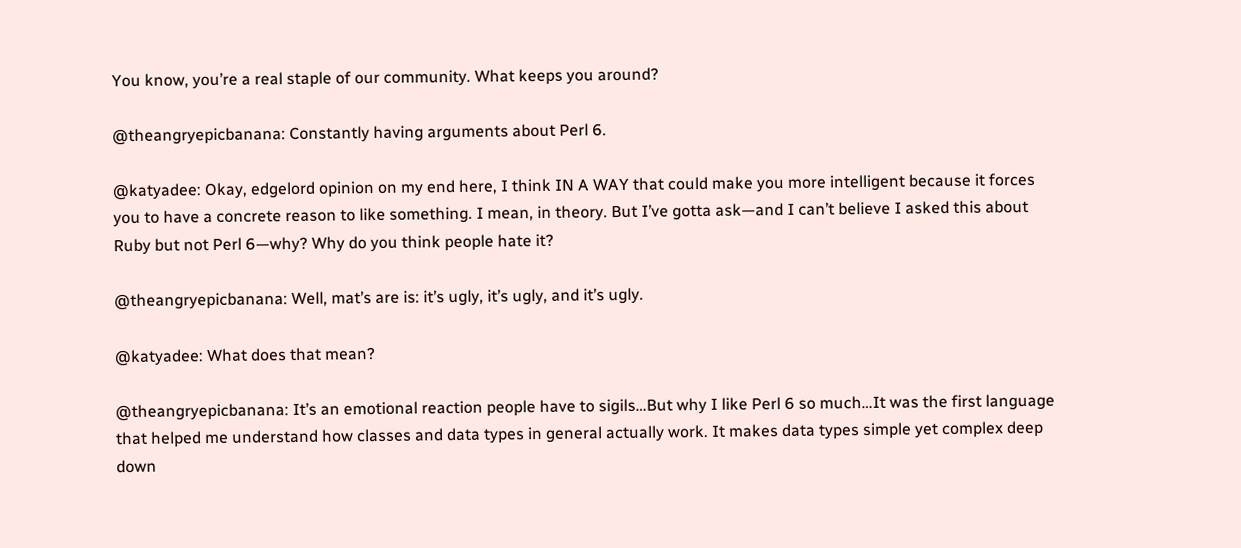You know, you’re a real staple of our community. What keeps you around?

@theangryepicbanana: Constantly having arguments about Perl 6.

@katyadee: Okay, edgelord opinion on my end here, I think IN A WAY that could make you more intelligent because it forces you to have a concrete reason to like something. I mean, in theory. But I’ve gotta ask—and I can’t believe I asked this about Ruby but not Perl 6—why? Why do you think people hate it?

@theangryepicbanana: Well, mat’s are is: it’s ugly, it’s ugly, and it’s ugly.

@katyadee: What does that mean?

@theangryepicbanana: It’s an emotional reaction people have to sigils…But why I like Perl 6 so much…It was the first language that helped me understand how classes and data types in general actually work. It makes data types simple yet complex deep down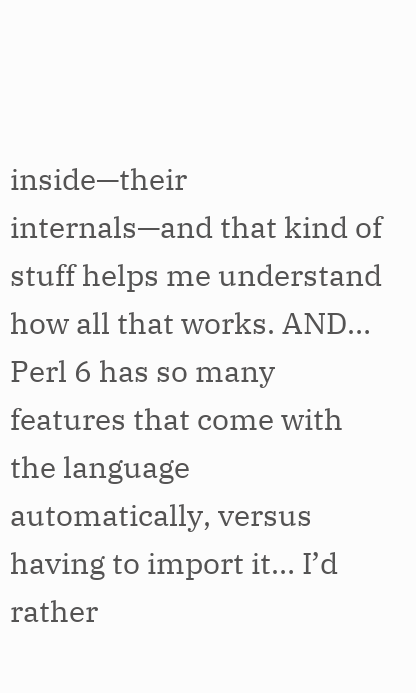inside—their internals—and that kind of stuff helps me understand how all that works. AND… Perl 6 has so many features that come with the language automatically, versus having to import it… I’d rather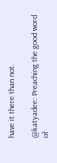have it there than not.

@katyadee: Preaching the good word of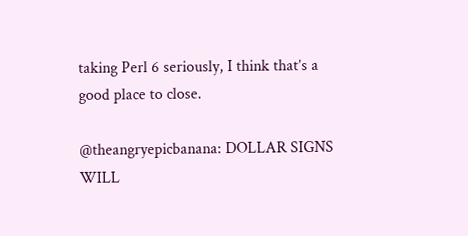taking Perl 6 seriously, I think that’s a good place to close.

@theangryepicbanana: DOLLAR SIGNS WILL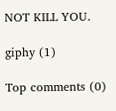NOT KILL YOU.

giphy (1)

Top comments (0)